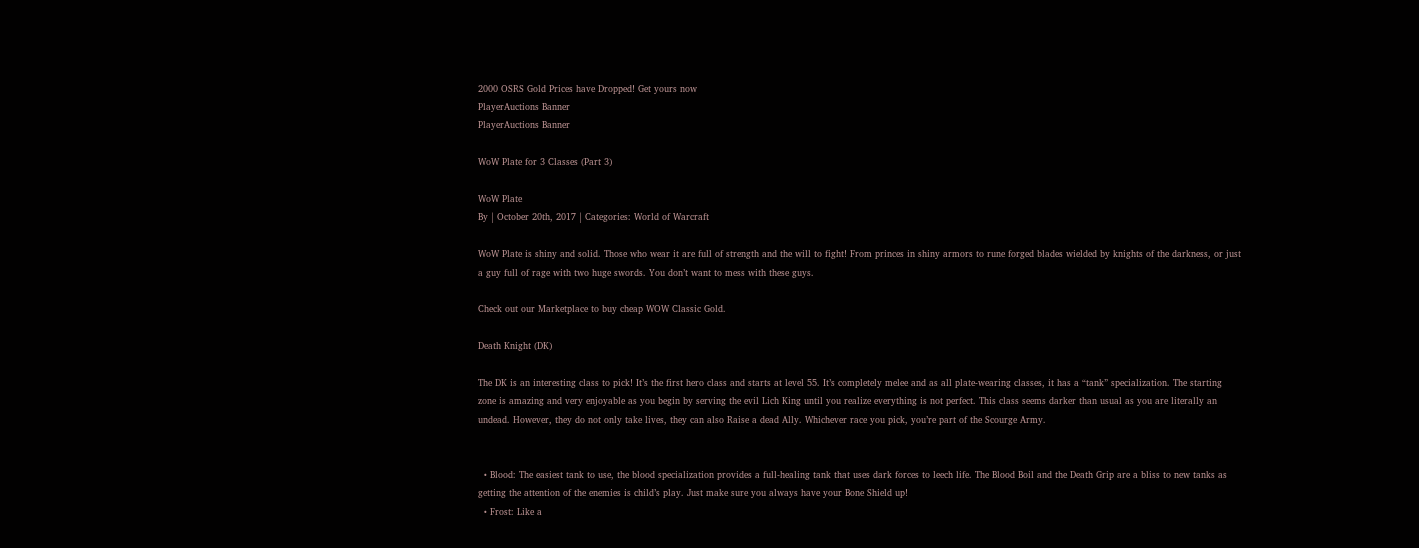2000 OSRS Gold Prices have Dropped! Get yours now
PlayerAuctions Banner
PlayerAuctions Banner

WoW Plate for 3 Classes (Part 3)

WoW Plate
By | October 20th, 2017 | Categories: World of Warcraft

WoW Plate is shiny and solid. Those who wear it are full of strength and the will to fight! From princes in shiny armors to rune forged blades wielded by knights of the darkness, or just a guy full of rage with two huge swords. You don’t want to mess with these guys.

Check out our Marketplace to buy cheap WOW Classic Gold.

Death Knight (DK)

The DK is an interesting class to pick! It’s the first hero class and starts at level 55. It’s completely melee and as all plate-wearing classes, it has a “tank” specialization. The starting zone is amazing and very enjoyable as you begin by serving the evil Lich King until you realize everything is not perfect. This class seems darker than usual as you are literally an undead. However, they do not only take lives, they can also Raise a dead Ally. Whichever race you pick, you’re part of the Scourge Army.


  • Blood: The easiest tank to use, the blood specialization provides a full-healing tank that uses dark forces to leech life. The Blood Boil and the Death Grip are a bliss to new tanks as getting the attention of the enemies is child’s play. Just make sure you always have your Bone Shield up!
  • Frost: Like a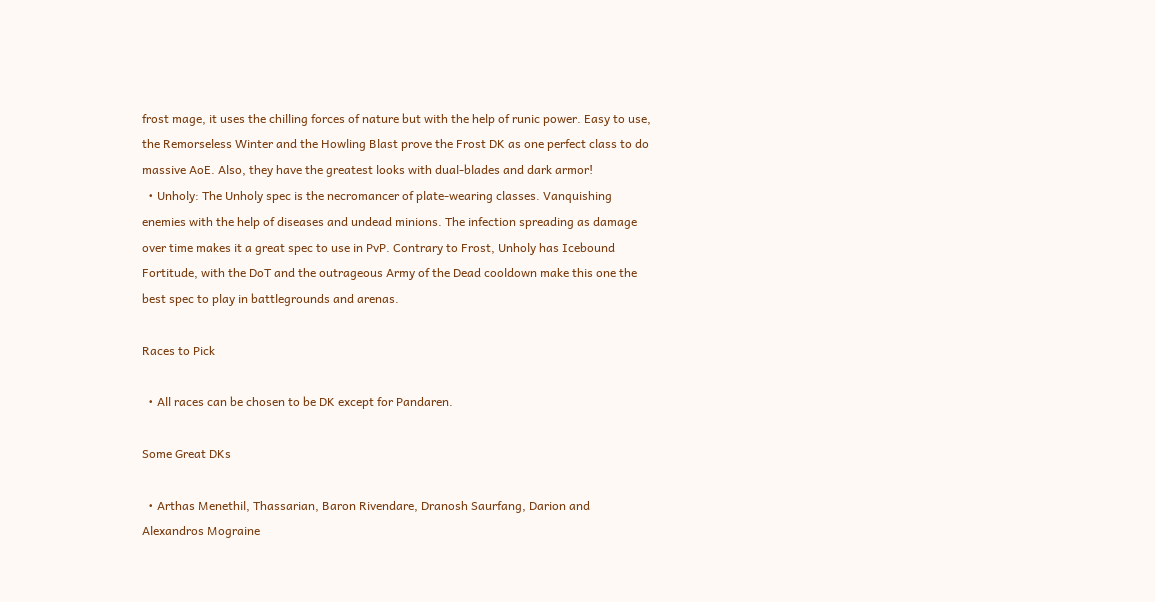frost mage, it uses the chilling forces of nature but with the help of runic power. Easy to use, the Remorseless Winter and the Howling Blast prove the Frost DK as one perfect class to do massive AoE. Also, they have the greatest looks with dual-blades and dark armor!
  • Unholy: The Unholy spec is the necromancer of plate-wearing classes. Vanquishing enemies with the help of diseases and undead minions. The infection spreading as damage over time makes it a great spec to use in PvP. Contrary to Frost, Unholy has Icebound Fortitude, with the DoT and the outrageous Army of the Dead cooldown make this one the best spec to play in battlegrounds and arenas.

Races to Pick

  • All races can be chosen to be DK except for Pandaren.

Some Great DKs

  • Arthas Menethil, Thassarian, Baron Rivendare, Dranosh Saurfang, Darion and Alexandros Mograine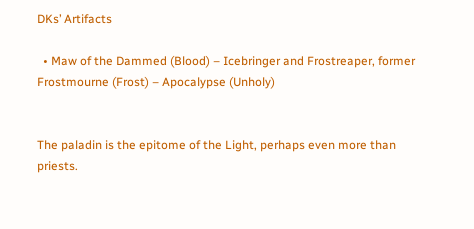DKs’ Artifacts

  • Maw of the Dammed (Blood) – Icebringer and Frostreaper, former Frostmourne (Frost) – Apocalypse (Unholy)


The paladin is the epitome of the Light, perhaps even more than priests.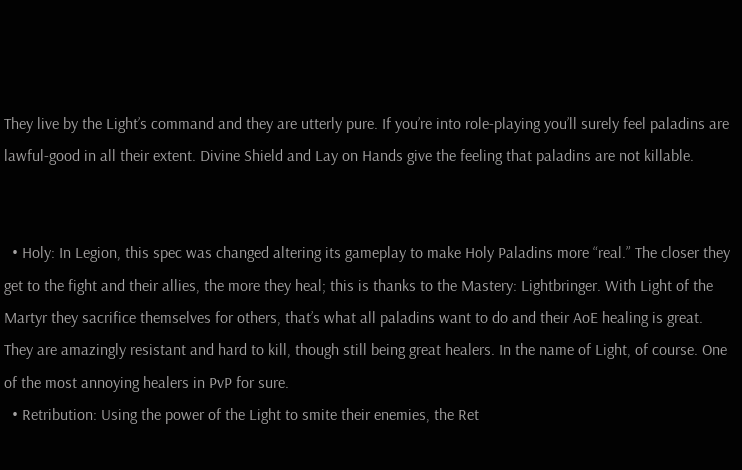They live by the Light’s command and they are utterly pure. If you’re into role-playing you’ll surely feel paladins are lawful-good in all their extent. Divine Shield and Lay on Hands give the feeling that paladins are not killable.


  • Holy: In Legion, this spec was changed altering its gameplay to make Holy Paladins more “real.” The closer they get to the fight and their allies, the more they heal; this is thanks to the Mastery: Lightbringer. With Light of the Martyr they sacrifice themselves for others, that’s what all paladins want to do and their AoE healing is great. They are amazingly resistant and hard to kill, though still being great healers. In the name of Light, of course. One of the most annoying healers in PvP for sure.
  • Retribution: Using the power of the Light to smite their enemies, the Ret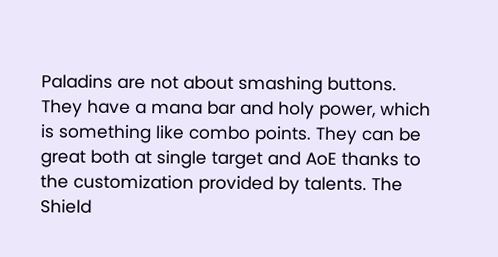Paladins are not about smashing buttons. They have a mana bar and holy power, which is something like combo points. They can be great both at single target and AoE thanks to the customization provided by talents. The Shield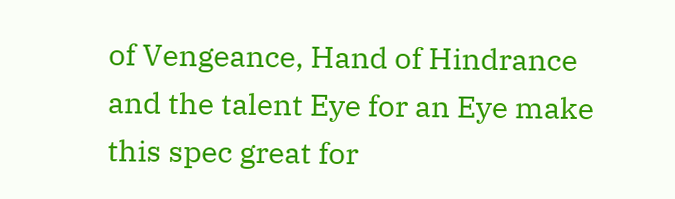of Vengeance, Hand of Hindrance and the talent Eye for an Eye make this spec great for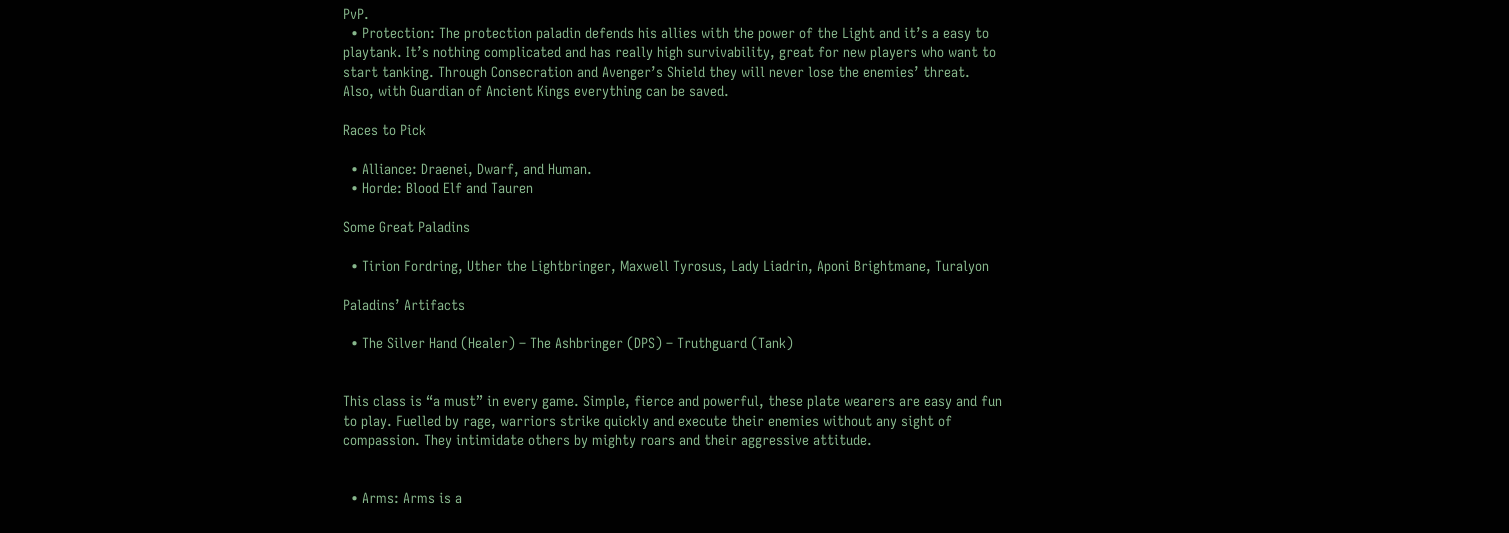PvP.
  • Protection: The protection paladin defends his allies with the power of the Light and it’s a easy to playtank. It’s nothing complicated and has really high survivability, great for new players who want to start tanking. Through Consecration and Avenger’s Shield they will never lose the enemies’ threat. Also, with Guardian of Ancient Kings everything can be saved.

Races to Pick

  • Alliance: Draenei, Dwarf, and Human.
  • Horde: Blood Elf and Tauren

Some Great Paladins

  • Tirion Fordring, Uther the Lightbringer, Maxwell Tyrosus, Lady Liadrin, Aponi Brightmane, Turalyon

Paladins’ Artifacts

  • The Silver Hand (Healer) – The Ashbringer (DPS) – Truthguard (Tank)


This class is “a must” in every game. Simple, fierce and powerful, these plate wearers are easy and fun to play. Fuelled by rage, warriors strike quickly and execute their enemies without any sight of compassion. They intimidate others by mighty roars and their aggressive attitude.


  • Arms: Arms is a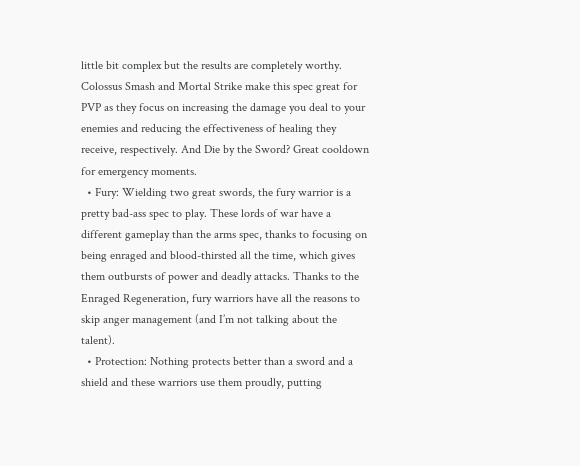little bit complex but the results are completely worthy. Colossus Smash and Mortal Strike make this spec great for PVP as they focus on increasing the damage you deal to your enemies and reducing the effectiveness of healing they receive, respectively. And Die by the Sword? Great cooldown for emergency moments.
  • Fury: Wielding two great swords, the fury warrior is a pretty bad-ass spec to play. These lords of war have a different gameplay than the arms spec, thanks to focusing on being enraged and blood-thirsted all the time, which gives them outbursts of power and deadly attacks. Thanks to the Enraged Regeneration, fury warriors have all the reasons to skip anger management (and I’m not talking about the talent).
  • Protection: Nothing protects better than a sword and a shield and these warriors use them proudly, putting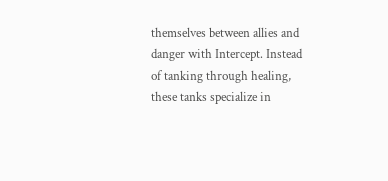themselves between allies and danger with Intercept. Instead of tanking through healing, these tanks specialize in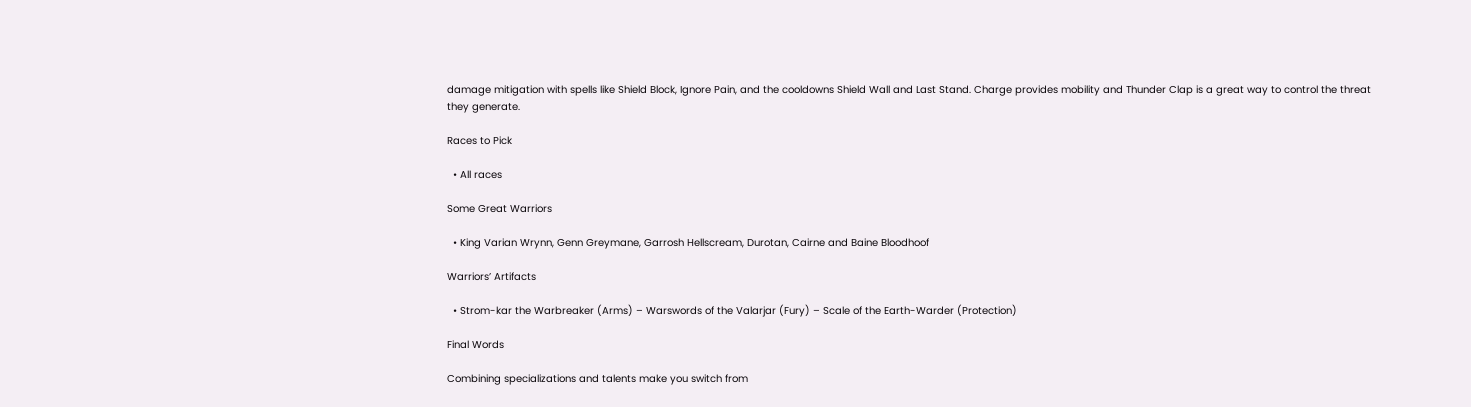damage mitigation with spells like Shield Block, Ignore Pain, and the cooldowns Shield Wall and Last Stand. Charge provides mobility and Thunder Clap is a great way to control the threat they generate.

Races to Pick

  • All races

Some Great Warriors

  • King Varian Wrynn, Genn Greymane, Garrosh Hellscream, Durotan, Cairne and Baine Bloodhoof

Warriors’ Artifacts

  • Strom-kar the Warbreaker (Arms) – Warswords of the Valarjar (Fury) – Scale of the Earth-Warder (Protection)

Final Words

Combining specializations and talents make you switch from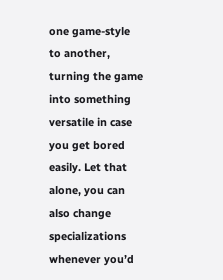one game-style to another, turning the game into something versatile in case you get bored easily. Let that alone, you can also change specializations whenever you’d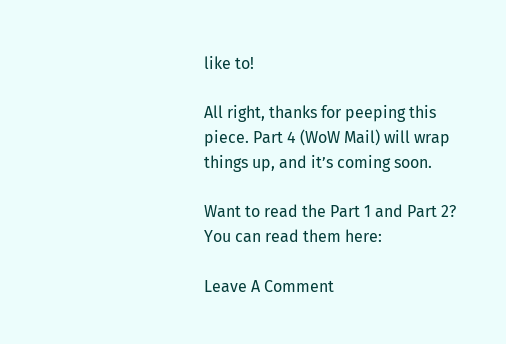like to!

All right, thanks for peeping this piece. Part 4 (WoW Mail) will wrap things up, and it’s coming soon.

Want to read the Part 1 and Part 2? You can read them here:

Leave A Comment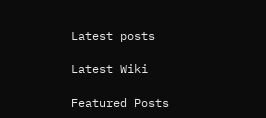Latest posts

Latest Wiki

Featured Posts